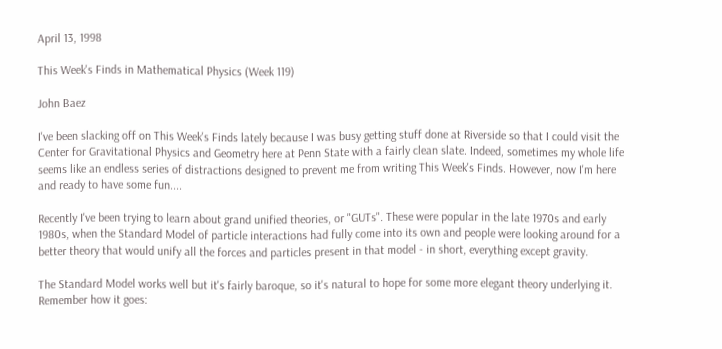April 13, 1998

This Week's Finds in Mathematical Physics (Week 119)

John Baez

I've been slacking off on This Week's Finds lately because I was busy getting stuff done at Riverside so that I could visit the Center for Gravitational Physics and Geometry here at Penn State with a fairly clean slate. Indeed, sometimes my whole life seems like an endless series of distractions designed to prevent me from writing This Week's Finds. However, now I'm here and ready to have some fun....

Recently I've been trying to learn about grand unified theories, or "GUTs". These were popular in the late 1970s and early 1980s, when the Standard Model of particle interactions had fully come into its own and people were looking around for a better theory that would unify all the forces and particles present in that model - in short, everything except gravity.

The Standard Model works well but it's fairly baroque, so it's natural to hope for some more elegant theory underlying it. Remember how it goes: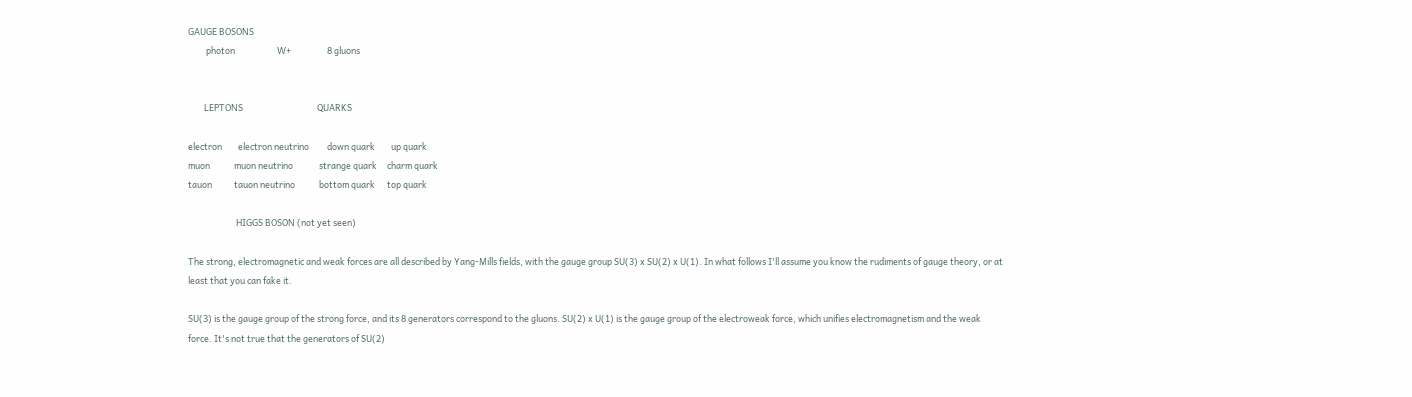GAUGE BOSONS
         photon                     W+                  8 gluons


        LEPTONS                                     QUARKS

electron        electron neutrino         down quark        up quark
muon            muon neutrino             strange quark     charm quark
tauon           tauon neutrino            bottom quark      top quark

                        HIGGS BOSON (not yet seen)

The strong, electromagnetic and weak forces are all described by Yang-Mills fields, with the gauge group SU(3) x SU(2) x U(1). In what follows I'll assume you know the rudiments of gauge theory, or at least that you can fake it.

SU(3) is the gauge group of the strong force, and its 8 generators correspond to the gluons. SU(2) x U(1) is the gauge group of the electroweak force, which unifies electromagnetism and the weak force. It's not true that the generators of SU(2)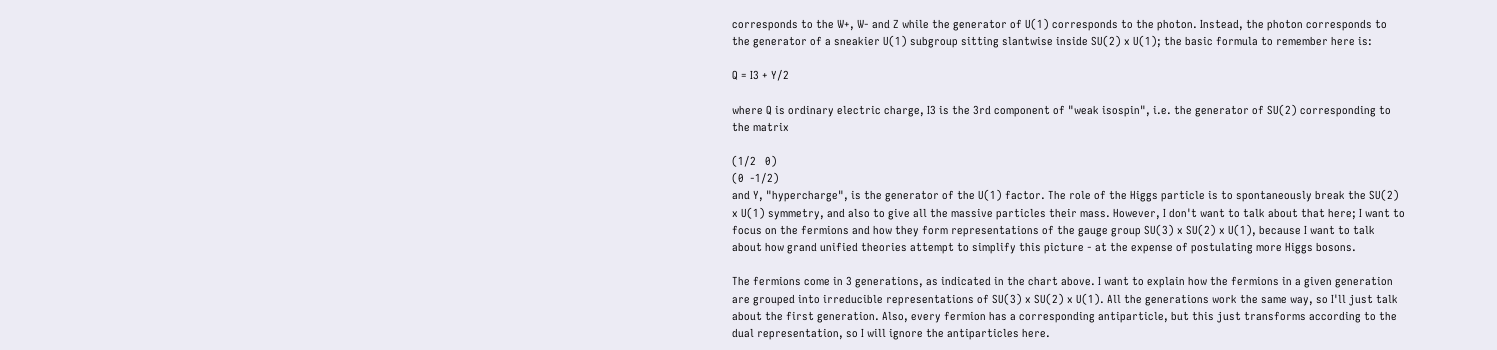corresponds to the W+, W- and Z while the generator of U(1) corresponds to the photon. Instead, the photon corresponds to the generator of a sneakier U(1) subgroup sitting slantwise inside SU(2) x U(1); the basic formula to remember here is:

Q = I3 + Y/2

where Q is ordinary electric charge, I3 is the 3rd component of "weak isospin", i.e. the generator of SU(2) corresponding to the matrix

(1/2   0)
(0  -1/2)
and Y, "hypercharge", is the generator of the U(1) factor. The role of the Higgs particle is to spontaneously break the SU(2) x U(1) symmetry, and also to give all the massive particles their mass. However, I don't want to talk about that here; I want to focus on the fermions and how they form representations of the gauge group SU(3) x SU(2) x U(1), because I want to talk about how grand unified theories attempt to simplify this picture - at the expense of postulating more Higgs bosons.

The fermions come in 3 generations, as indicated in the chart above. I want to explain how the fermions in a given generation are grouped into irreducible representations of SU(3) x SU(2) x U(1). All the generations work the same way, so I'll just talk about the first generation. Also, every fermion has a corresponding antiparticle, but this just transforms according to the dual representation, so I will ignore the antiparticles here.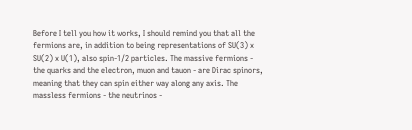Before I tell you how it works, I should remind you that all the fermions are, in addition to being representations of SU(3) x SU(2) x U(1), also spin-1/2 particles. The massive fermions - the quarks and the electron, muon and tauon - are Dirac spinors, meaning that they can spin either way along any axis. The massless fermions - the neutrinos -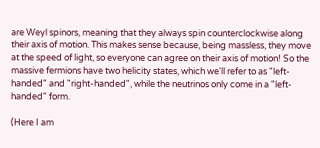are Weyl spinors, meaning that they always spin counterclockwise along their axis of motion. This makes sense because, being massless, they move at the speed of light, so everyone can agree on their axis of motion! So the massive fermions have two helicity states, which we'll refer to as "left-handed" and "right-handed", while the neutrinos only come in a "left-handed" form.

(Here I am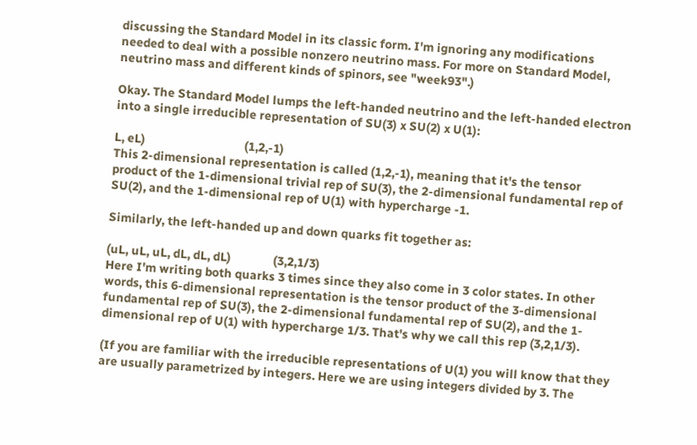discussing the Standard Model in its classic form. I'm ignoring any modifications needed to deal with a possible nonzero neutrino mass. For more on Standard Model, neutrino mass and different kinds of spinors, see "week93".)

Okay. The Standard Model lumps the left-handed neutrino and the left-handed electron into a single irreducible representation of SU(3) x SU(2) x U(1):

L, eL)                                 (1,2,-1)
This 2-dimensional representation is called (1,2,-1), meaning that it's the tensor product of the 1-dimensional trivial rep of SU(3), the 2-dimensional fundamental rep of SU(2), and the 1-dimensional rep of U(1) with hypercharge -1.

Similarly, the left-handed up and down quarks fit together as:

(uL, uL, uL, dL, dL, dL)              (3,2,1/3)
Here I'm writing both quarks 3 times since they also come in 3 color states. In other words, this 6-dimensional representation is the tensor product of the 3-dimensional fundamental rep of SU(3), the 2-dimensional fundamental rep of SU(2), and the 1-dimensional rep of U(1) with hypercharge 1/3. That's why we call this rep (3,2,1/3).

(If you are familiar with the irreducible representations of U(1) you will know that they are usually parametrized by integers. Here we are using integers divided by 3. The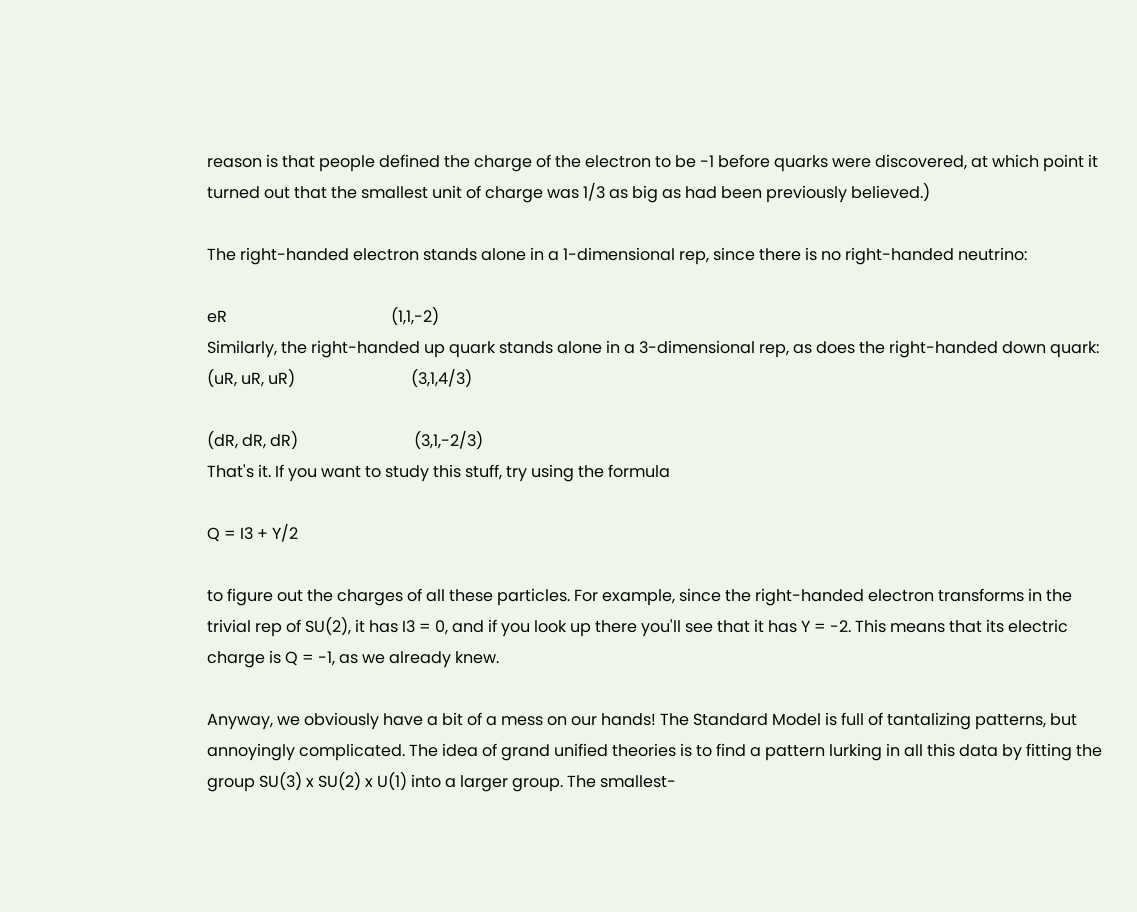reason is that people defined the charge of the electron to be -1 before quarks were discovered, at which point it turned out that the smallest unit of charge was 1/3 as big as had been previously believed.)

The right-handed electron stands alone in a 1-dimensional rep, since there is no right-handed neutrino:

eR                                         (1,1,-2)
Similarly, the right-handed up quark stands alone in a 3-dimensional rep, as does the right-handed down quark:
(uR, uR, uR)                             (3,1,4/3)

(dR, dR, dR)                             (3,1,-2/3)
That's it. If you want to study this stuff, try using the formula

Q = I3 + Y/2

to figure out the charges of all these particles. For example, since the right-handed electron transforms in the trivial rep of SU(2), it has I3 = 0, and if you look up there you'll see that it has Y = -2. This means that its electric charge is Q = -1, as we already knew.

Anyway, we obviously have a bit of a mess on our hands! The Standard Model is full of tantalizing patterns, but annoyingly complicated. The idea of grand unified theories is to find a pattern lurking in all this data by fitting the group SU(3) x SU(2) x U(1) into a larger group. The smallest-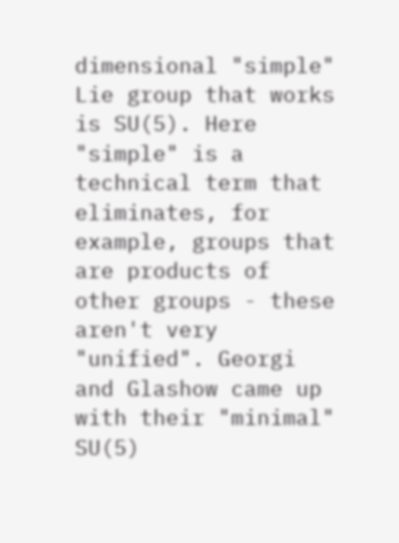dimensional "simple" Lie group that works is SU(5). Here "simple" is a technical term that eliminates, for example, groups that are products of other groups - these aren't very "unified". Georgi and Glashow came up with their "minimal" SU(5)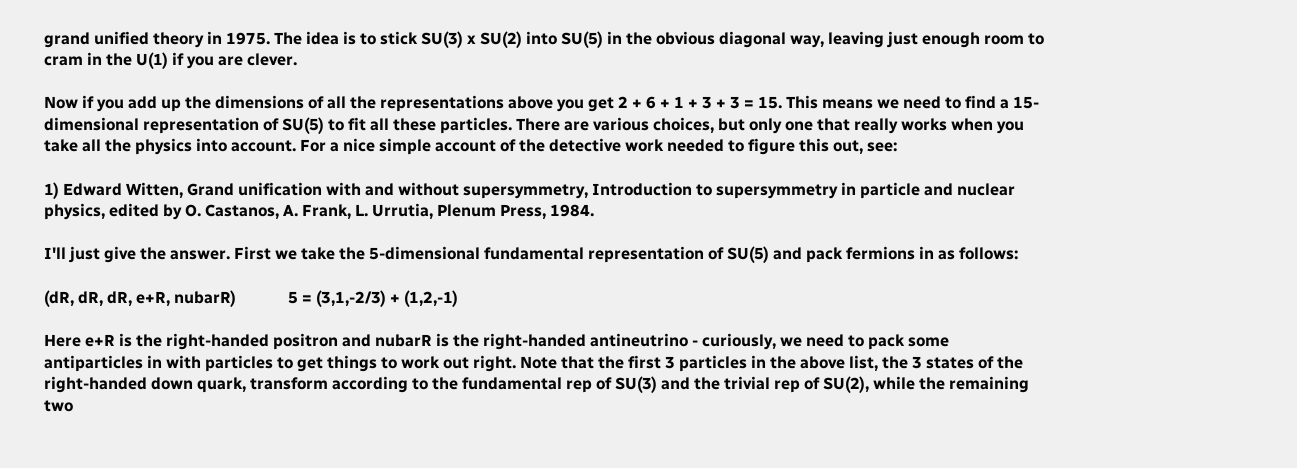grand unified theory in 1975. The idea is to stick SU(3) x SU(2) into SU(5) in the obvious diagonal way, leaving just enough room to cram in the U(1) if you are clever.

Now if you add up the dimensions of all the representations above you get 2 + 6 + 1 + 3 + 3 = 15. This means we need to find a 15-dimensional representation of SU(5) to fit all these particles. There are various choices, but only one that really works when you take all the physics into account. For a nice simple account of the detective work needed to figure this out, see:

1) Edward Witten, Grand unification with and without supersymmetry, Introduction to supersymmetry in particle and nuclear physics, edited by O. Castanos, A. Frank, L. Urrutia, Plenum Press, 1984.

I'll just give the answer. First we take the 5-dimensional fundamental representation of SU(5) and pack fermions in as follows:

(dR, dR, dR, e+R, nubarR)             5 = (3,1,-2/3) + (1,2,-1)

Here e+R is the right-handed positron and nubarR is the right-handed antineutrino - curiously, we need to pack some antiparticles in with particles to get things to work out right. Note that the first 3 particles in the above list, the 3 states of the right-handed down quark, transform according to the fundamental rep of SU(3) and the trivial rep of SU(2), while the remaining two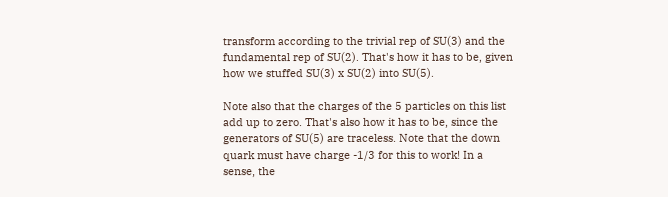transform according to the trivial rep of SU(3) and the fundamental rep of SU(2). That's how it has to be, given how we stuffed SU(3) x SU(2) into SU(5).

Note also that the charges of the 5 particles on this list add up to zero. That's also how it has to be, since the generators of SU(5) are traceless. Note that the down quark must have charge -1/3 for this to work! In a sense, the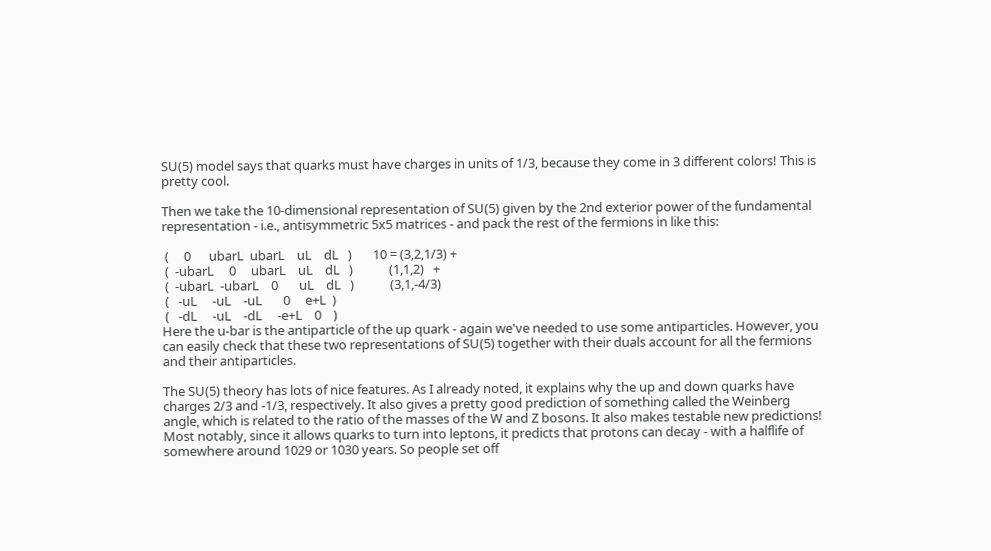SU(5) model says that quarks must have charges in units of 1/3, because they come in 3 different colors! This is pretty cool.

Then we take the 10-dimensional representation of SU(5) given by the 2nd exterior power of the fundamental representation - i.e., antisymmetric 5x5 matrices - and pack the rest of the fermions in like this:

 (     0      ubarL  ubarL    uL    dL   )       10 = (3,2,1/3) +
 (  -ubarL     0     ubarL    uL    dL   )            (1,1,2)   +
 (  -ubarL  -ubarL    0       uL    dL   )            (3,1,-4/3)
 (   -uL     -uL    -uL       0     e+L  )
 (   -dL     -uL    -dL     -e+L    0    )
Here the u-bar is the antiparticle of the up quark - again we've needed to use some antiparticles. However, you can easily check that these two representations of SU(5) together with their duals account for all the fermions and their antiparticles.

The SU(5) theory has lots of nice features. As I already noted, it explains why the up and down quarks have charges 2/3 and -1/3, respectively. It also gives a pretty good prediction of something called the Weinberg angle, which is related to the ratio of the masses of the W and Z bosons. It also makes testable new predictions! Most notably, since it allows quarks to turn into leptons, it predicts that protons can decay - with a halflife of somewhere around 1029 or 1030 years. So people set off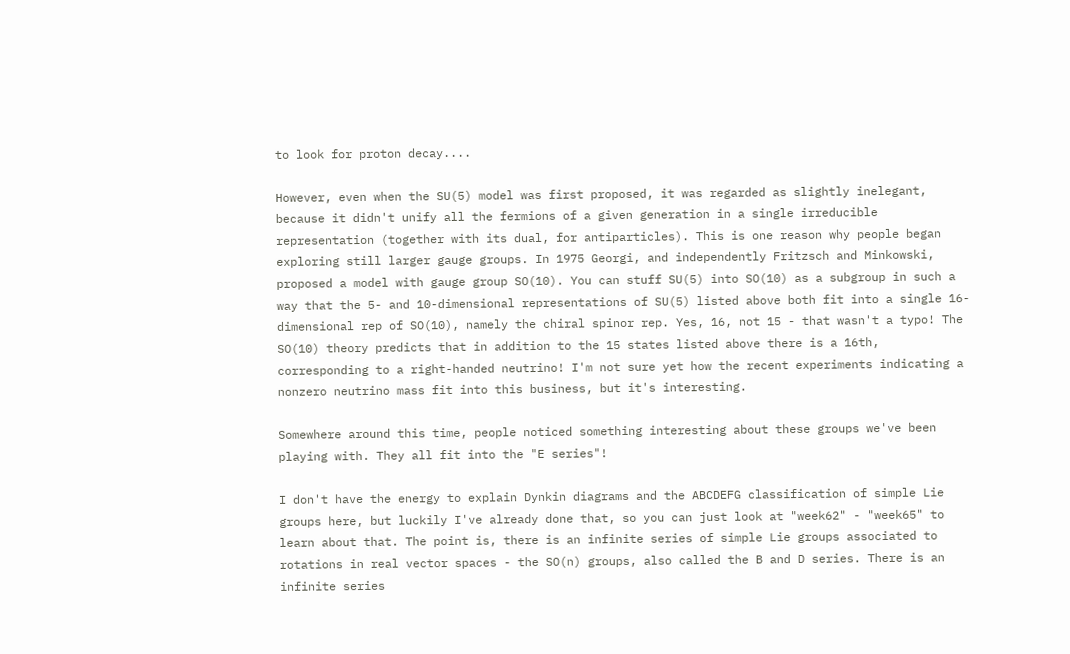to look for proton decay....

However, even when the SU(5) model was first proposed, it was regarded as slightly inelegant, because it didn't unify all the fermions of a given generation in a single irreducible representation (together with its dual, for antiparticles). This is one reason why people began exploring still larger gauge groups. In 1975 Georgi, and independently Fritzsch and Minkowski, proposed a model with gauge group SO(10). You can stuff SU(5) into SO(10) as a subgroup in such a way that the 5- and 10-dimensional representations of SU(5) listed above both fit into a single 16-dimensional rep of SO(10), namely the chiral spinor rep. Yes, 16, not 15 - that wasn't a typo! The SO(10) theory predicts that in addition to the 15 states listed above there is a 16th, corresponding to a right-handed neutrino! I'm not sure yet how the recent experiments indicating a nonzero neutrino mass fit into this business, but it's interesting.

Somewhere around this time, people noticed something interesting about these groups we've been playing with. They all fit into the "E series"!

I don't have the energy to explain Dynkin diagrams and the ABCDEFG classification of simple Lie groups here, but luckily I've already done that, so you can just look at "week62" - "week65" to learn about that. The point is, there is an infinite series of simple Lie groups associated to rotations in real vector spaces - the SO(n) groups, also called the B and D series. There is an infinite series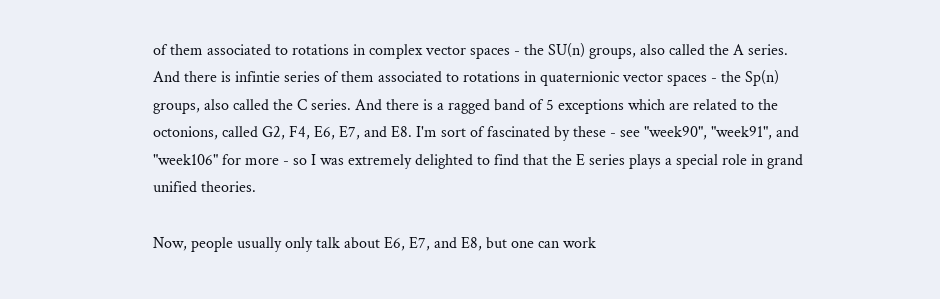of them associated to rotations in complex vector spaces - the SU(n) groups, also called the A series. And there is infintie series of them associated to rotations in quaternionic vector spaces - the Sp(n) groups, also called the C series. And there is a ragged band of 5 exceptions which are related to the octonions, called G2, F4, E6, E7, and E8. I'm sort of fascinated by these - see "week90", "week91", and "week106" for more - so I was extremely delighted to find that the E series plays a special role in grand unified theories.

Now, people usually only talk about E6, E7, and E8, but one can work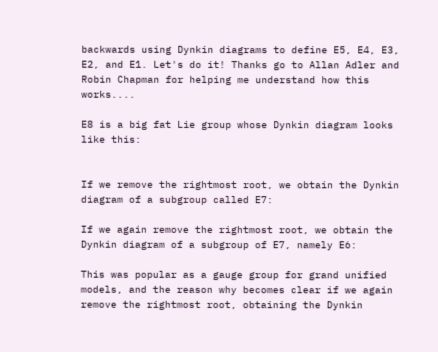backwards using Dynkin diagrams to define E5, E4, E3, E2, and E1. Let's do it! Thanks go to Allan Adler and Robin Chapman for helping me understand how this works....

E8 is a big fat Lie group whose Dynkin diagram looks like this:


If we remove the rightmost root, we obtain the Dynkin diagram of a subgroup called E7:

If we again remove the rightmost root, we obtain the Dynkin diagram of a subgroup of E7, namely E6:

This was popular as a gauge group for grand unified models, and the reason why becomes clear if we again remove the rightmost root, obtaining the Dynkin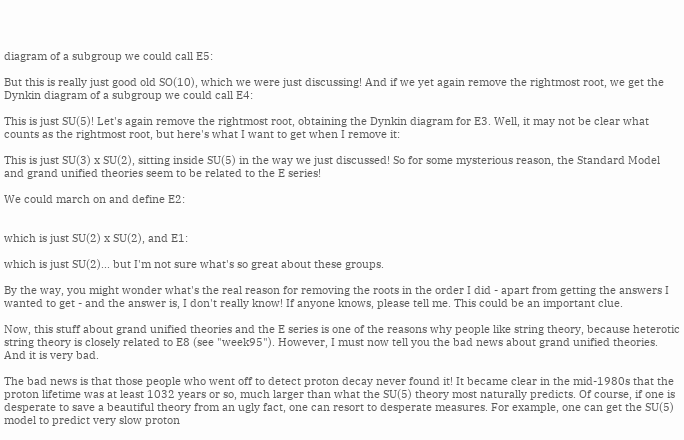diagram of a subgroup we could call E5:

But this is really just good old SO(10), which we were just discussing! And if we yet again remove the rightmost root, we get the Dynkin diagram of a subgroup we could call E4:

This is just SU(5)! Let's again remove the rightmost root, obtaining the Dynkin diagram for E3. Well, it may not be clear what counts as the rightmost root, but here's what I want to get when I remove it:

This is just SU(3) x SU(2), sitting inside SU(5) in the way we just discussed! So for some mysterious reason, the Standard Model and grand unified theories seem to be related to the E series!

We could march on and define E2:


which is just SU(2) x SU(2), and E1:

which is just SU(2)... but I'm not sure what's so great about these groups.

By the way, you might wonder what's the real reason for removing the roots in the order I did - apart from getting the answers I wanted to get - and the answer is, I don't really know! If anyone knows, please tell me. This could be an important clue.

Now, this stuff about grand unified theories and the E series is one of the reasons why people like string theory, because heterotic string theory is closely related to E8 (see "week95"). However, I must now tell you the bad news about grand unified theories. And it is very bad.

The bad news is that those people who went off to detect proton decay never found it! It became clear in the mid-1980s that the proton lifetime was at least 1032 years or so, much larger than what the SU(5) theory most naturally predicts. Of course, if one is desperate to save a beautiful theory from an ugly fact, one can resort to desperate measures. For example, one can get the SU(5) model to predict very slow proton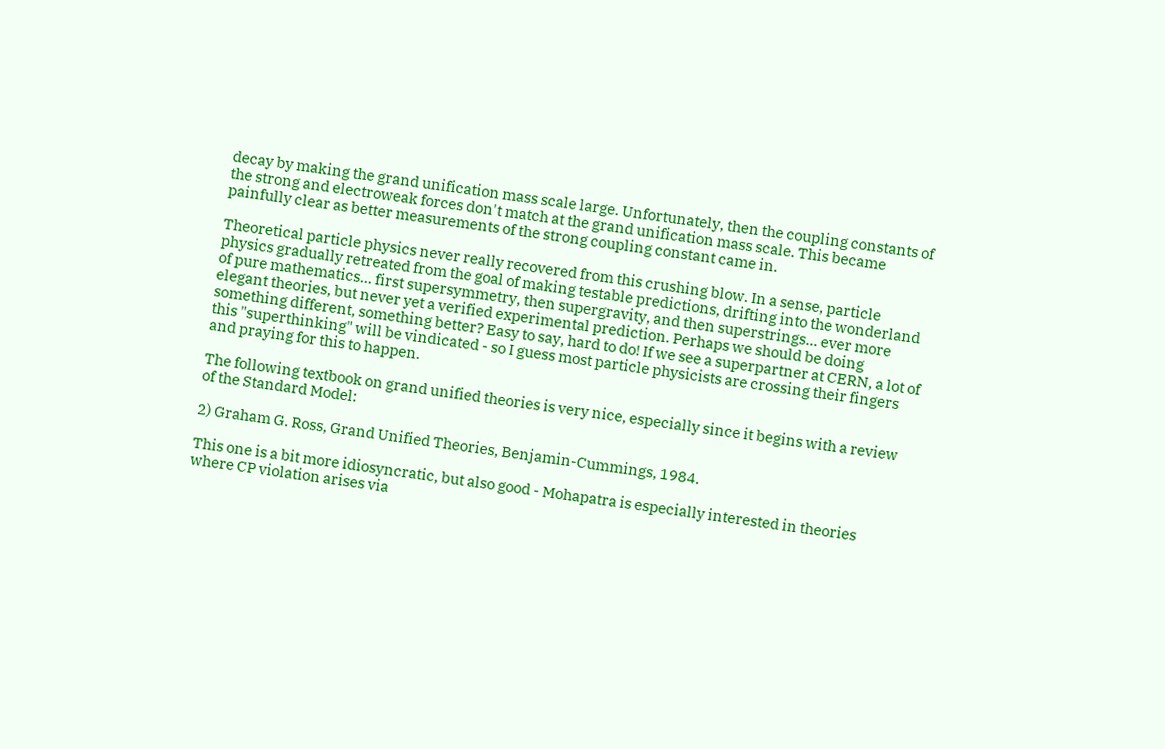decay by making the grand unification mass scale large. Unfortunately, then the coupling constants of the strong and electroweak forces don't match at the grand unification mass scale. This became painfully clear as better measurements of the strong coupling constant came in.

Theoretical particle physics never really recovered from this crushing blow. In a sense, particle physics gradually retreated from the goal of making testable predictions, drifting into the wonderland of pure mathematics... first supersymmetry, then supergravity, and then superstrings... ever more elegant theories, but never yet a verified experimental prediction. Perhaps we should be doing something different, something better? Easy to say, hard to do! If we see a superpartner at CERN, a lot of this "superthinking" will be vindicated - so I guess most particle physicists are crossing their fingers and praying for this to happen.

The following textbook on grand unified theories is very nice, especially since it begins with a review of the Standard Model:

2) Graham G. Ross, Grand Unified Theories, Benjamin-Cummings, 1984.

This one is a bit more idiosyncratic, but also good - Mohapatra is especially interested in theories where CP violation arises via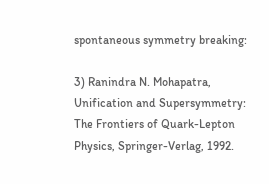spontaneous symmetry breaking:

3) Ranindra N. Mohapatra, Unification and Supersymmetry: The Frontiers of Quark-Lepton Physics, Springer-Verlag, 1992.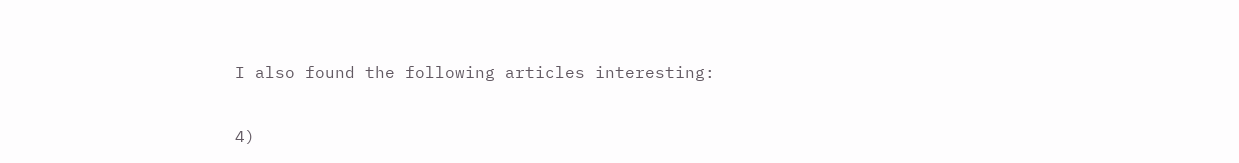I also found the following articles interesting:

4)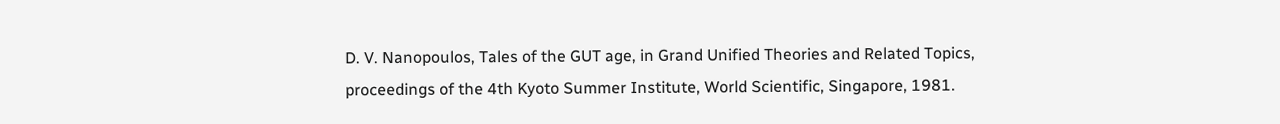D. V. Nanopoulos, Tales of the GUT age, in Grand Unified Theories and Related Topics, proceedings of the 4th Kyoto Summer Institute, World Scientific, Singapore, 1981.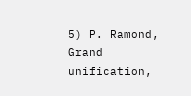5) P. Ramond, Grand unification,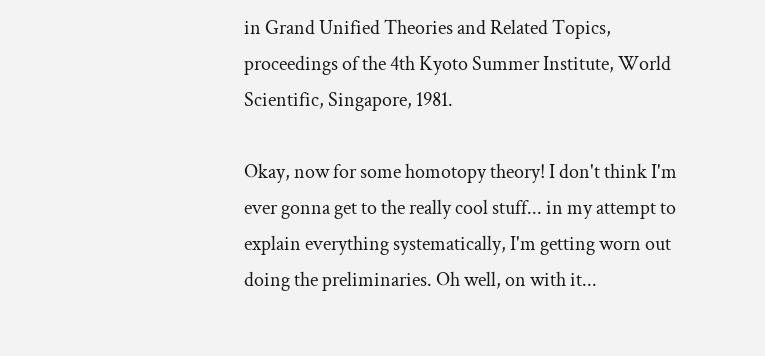in Grand Unified Theories and Related Topics, proceedings of the 4th Kyoto Summer Institute, World Scientific, Singapore, 1981.

Okay, now for some homotopy theory! I don't think I'm ever gonna get to the really cool stuff... in my attempt to explain everything systematically, I'm getting worn out doing the preliminaries. Oh well, on with it...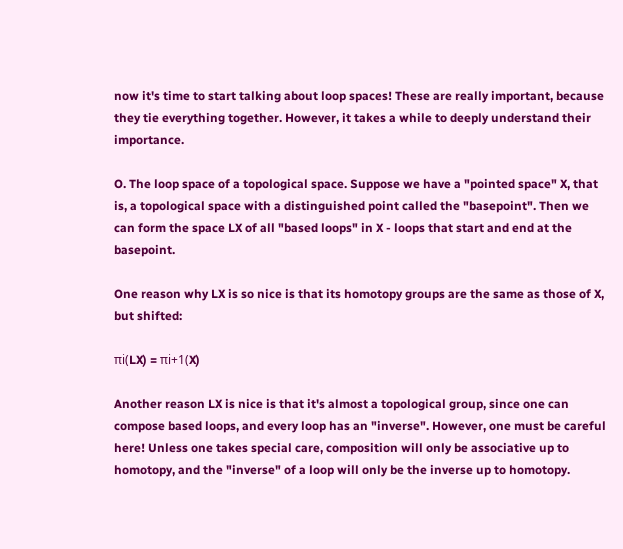now it's time to start talking about loop spaces! These are really important, because they tie everything together. However, it takes a while to deeply understand their importance.

O. The loop space of a topological space. Suppose we have a "pointed space" X, that is, a topological space with a distinguished point called the "basepoint". Then we can form the space LX of all "based loops" in X - loops that start and end at the basepoint.

One reason why LX is so nice is that its homotopy groups are the same as those of X, but shifted:

πi(LX) = πi+1(X)

Another reason LX is nice is that it's almost a topological group, since one can compose based loops, and every loop has an "inverse". However, one must be careful here! Unless one takes special care, composition will only be associative up to homotopy, and the "inverse" of a loop will only be the inverse up to homotopy.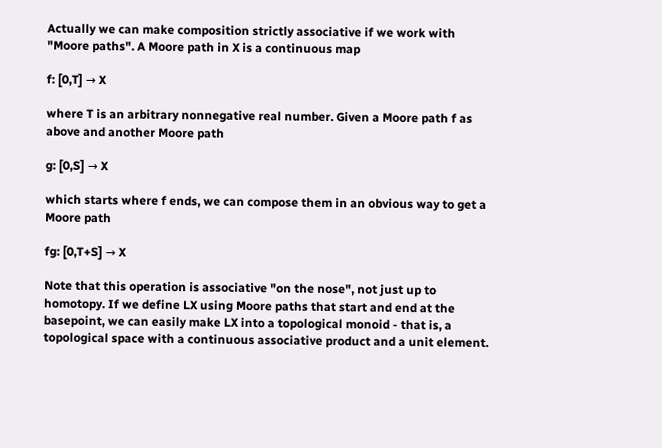Actually we can make composition strictly associative if we work with "Moore paths". A Moore path in X is a continuous map

f: [0,T] → X

where T is an arbitrary nonnegative real number. Given a Moore path f as above and another Moore path

g: [0,S] → X

which starts where f ends, we can compose them in an obvious way to get a Moore path

fg: [0,T+S] → X

Note that this operation is associative "on the nose", not just up to homotopy. If we define LX using Moore paths that start and end at the basepoint, we can easily make LX into a topological monoid - that is, a topological space with a continuous associative product and a unit element.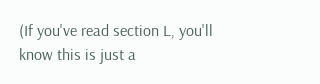(If you've read section L, you'll know this is just a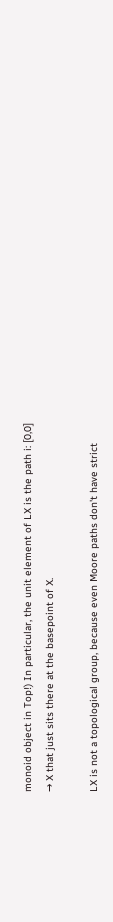monoid object in Top!) In particular, the unit element of LX is the path i: [0,0] → X that just sits there at the basepoint of X.

LX is not a topological group, because even Moore paths don't have strict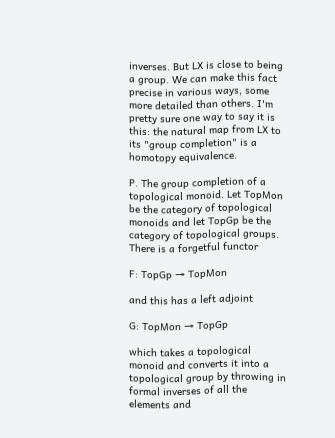inverses. But LX is close to being a group. We can make this fact precise in various ways, some more detailed than others. I'm pretty sure one way to say it is this: the natural map from LX to its "group completion" is a homotopy equivalence.

P. The group completion of a topological monoid. Let TopMon be the category of topological monoids and let TopGp be the category of topological groups. There is a forgetful functor

F: TopGp → TopMon

and this has a left adjoint

G: TopMon → TopGp

which takes a topological monoid and converts it into a topological group by throwing in formal inverses of all the elements and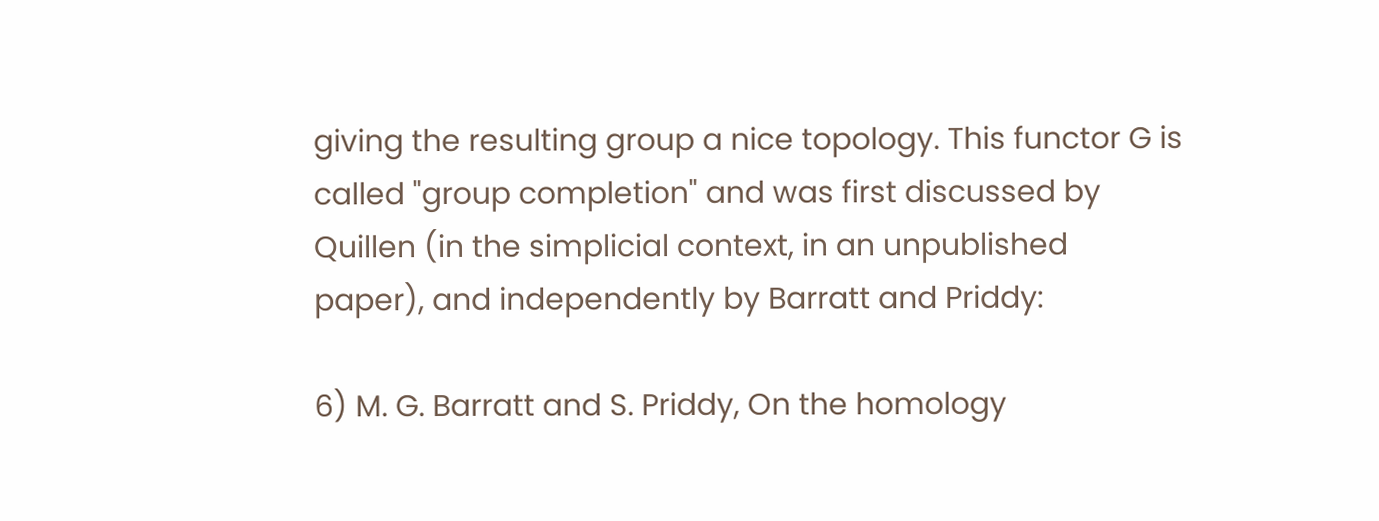giving the resulting group a nice topology. This functor G is called "group completion" and was first discussed by Quillen (in the simplicial context, in an unpublished paper), and independently by Barratt and Priddy:

6) M. G. Barratt and S. Priddy, On the homology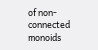of non-connected monoids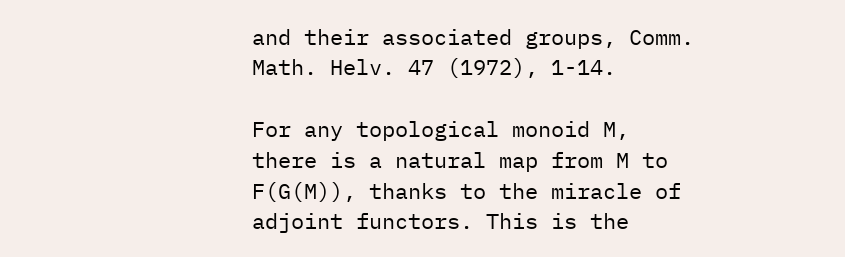and their associated groups, Comm. Math. Helv. 47 (1972), 1-14.

For any topological monoid M, there is a natural map from M to F(G(M)), thanks to the miracle of adjoint functors. This is the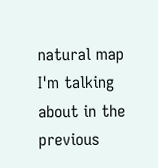natural map I'm talking about in the previous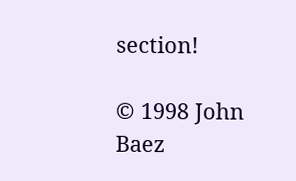section!

© 1998 John Baez